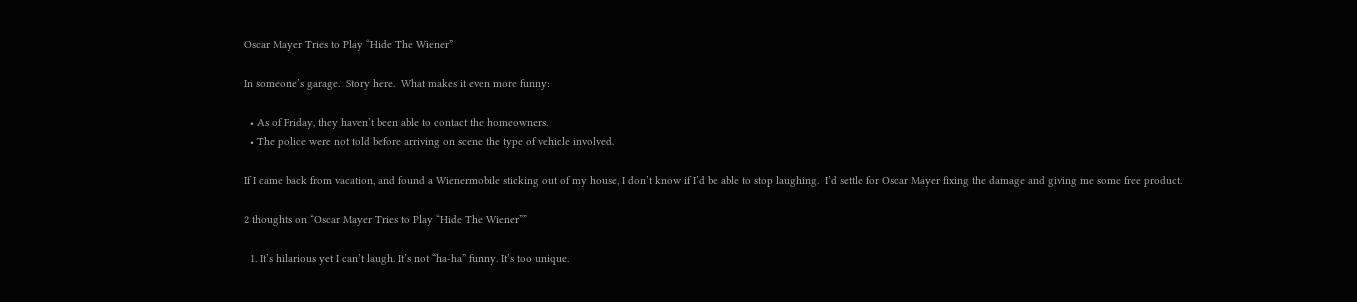Oscar Mayer Tries to Play “Hide The Wiener”

In someone’s garage.  Story here.  What makes it even more funny:

  • As of Friday, they haven’t been able to contact the homeowners.
  • The police were not told before arriving on scene the type of vehicle involved.

If I came back from vacation, and found a Wienermobile sticking out of my house, I don’t know if I’d be able to stop laughing.  I’d settle for Oscar Mayer fixing the damage and giving me some free product.

2 thoughts on “Oscar Mayer Tries to Play “Hide The Wiener””

  1. It’s hilarious yet I can’t laugh. It’s not “ha-ha” funny. It’s too unique.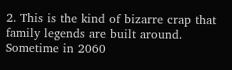2. This is the kind of bizarre crap that family legends are built around. Sometime in 2060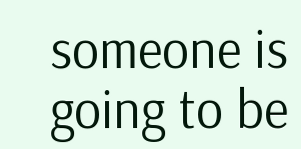someone is going to be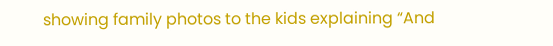showing family photos to the kids explaining “And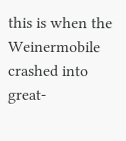this is when the Weinermobile crashed into great-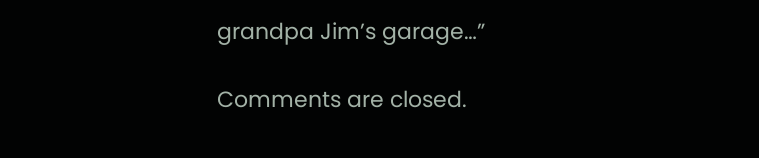grandpa Jim’s garage…”

Comments are closed.